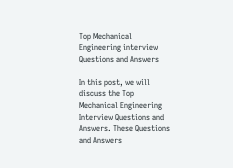Top Mechanical Engineering interview Questions and Answers

In this post, we will discuss the Top Mechanical Engineering Interview Questions and Answers. These Questions and Answers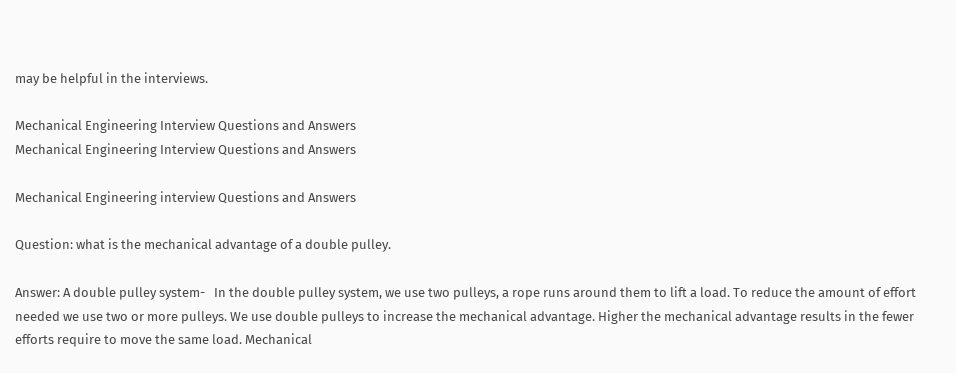may be helpful in the interviews.

Mechanical Engineering Interview Questions and Answers
Mechanical Engineering Interview Questions and Answers

Mechanical Engineering interview Questions and Answers

Question: what is the mechanical advantage of a double pulley.

Answer: A double pulley system-   In the double pulley system, we use two pulleys, a rope runs around them to lift a load. To reduce the amount of effort needed we use two or more pulleys. We use double pulleys to increase the mechanical advantage. Higher the mechanical advantage results in the fewer efforts require to move the same load. Mechanical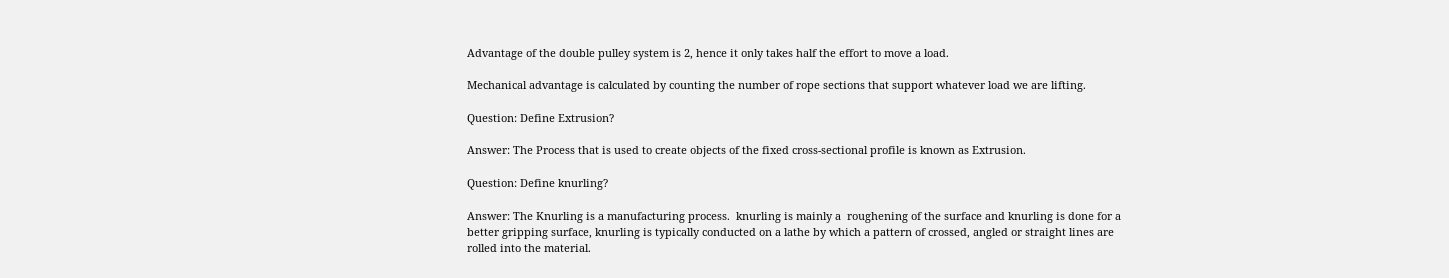Advantage of the double pulley system is 2, hence it only takes half the effort to move a load.

Mechanical advantage is calculated by counting the number of rope sections that support whatever load we are lifting.

Question: Define Extrusion?

Answer: The Process that is used to create objects of the fixed cross-sectional profile is known as Extrusion.

Question: Define knurling?

Answer: The Knurling is a manufacturing process.  knurling is mainly a  roughening of the surface and knurling is done for a better gripping surface, knurling is typically conducted on a lathe by which a pattern of crossed, angled or straight lines are rolled into the material.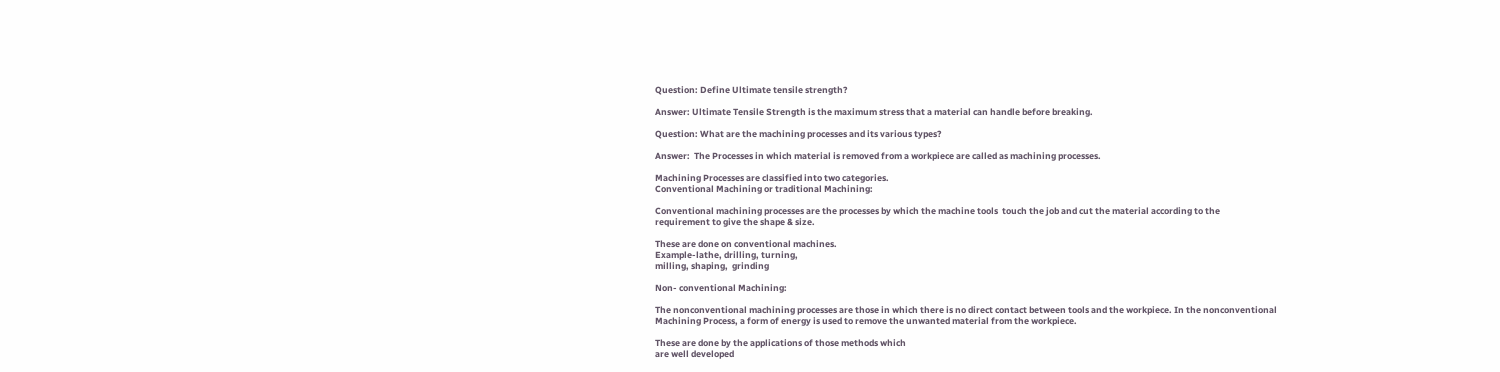Question: Define Ultimate tensile strength?

Answer: Ultimate Tensile Strength is the maximum stress that a material can handle before breaking.

Question: What are the machining processes and its various types?

Answer:  The Processes in which material is removed from a workpiece are called as machining processes.

Machining Processes are classified into two categories.
Conventional Machining or traditional Machining:

Conventional machining processes are the processes by which the machine tools  touch the job and cut the material according to the
requirement to give the shape & size.

These are done on conventional machines.
Example-lathe, drilling, turning,
milling, shaping,  grinding

Non- conventional Machining:

The nonconventional machining processes are those in which there is no direct contact between tools and the workpiece. In the nonconventional Machining Process, a form of energy is used to remove the unwanted material from the workpiece.

These are done by the applications of those methods which
are well developed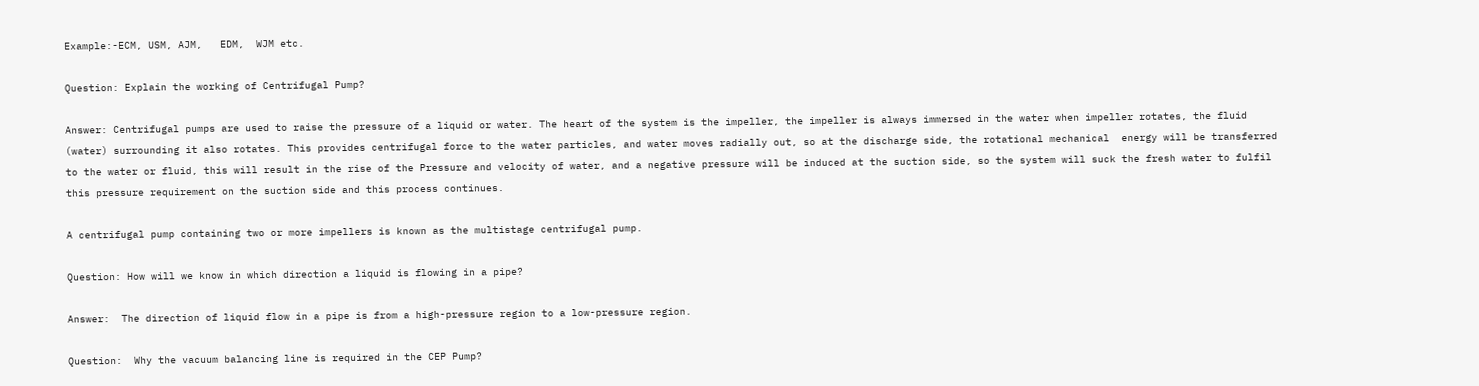Example:-ECM, USM, AJM,   EDM,  WJM etc.

Question: Explain the working of Centrifugal Pump?

Answer: Centrifugal pumps are used to raise the pressure of a liquid or water. The heart of the system is the impeller, the impeller is always immersed in the water when impeller rotates, the fluid (water) surrounding it also rotates. This provides centrifugal force to the water particles, and water moves radially out, so at the discharge side, the rotational mechanical  energy will be transferred to the water or fluid, this will result in the rise of the Pressure and velocity of water, and a negative pressure will be induced at the suction side, so the system will suck the fresh water to fulfil this pressure requirement on the suction side and this process continues.

A centrifugal pump containing two or more impellers is known as the multistage centrifugal pump.

Question: How will we know in which direction a liquid is flowing in a pipe?

Answer:  The direction of liquid flow in a pipe is from a high-pressure region to a low-pressure region.

Question:  Why the vacuum balancing line is required in the CEP Pump?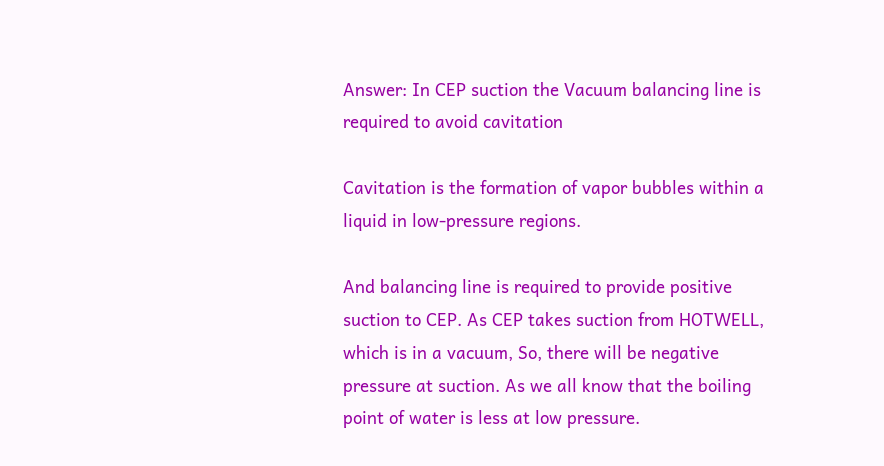Answer: In CEP suction the Vacuum balancing line is required to avoid cavitation

Cavitation is the formation of vapor bubbles within a liquid in low-pressure regions.

And balancing line is required to provide positive suction to CEP. As CEP takes suction from HOTWELL, which is in a vacuum, So, there will be negative pressure at suction. As we all know that the boiling point of water is less at low pressure.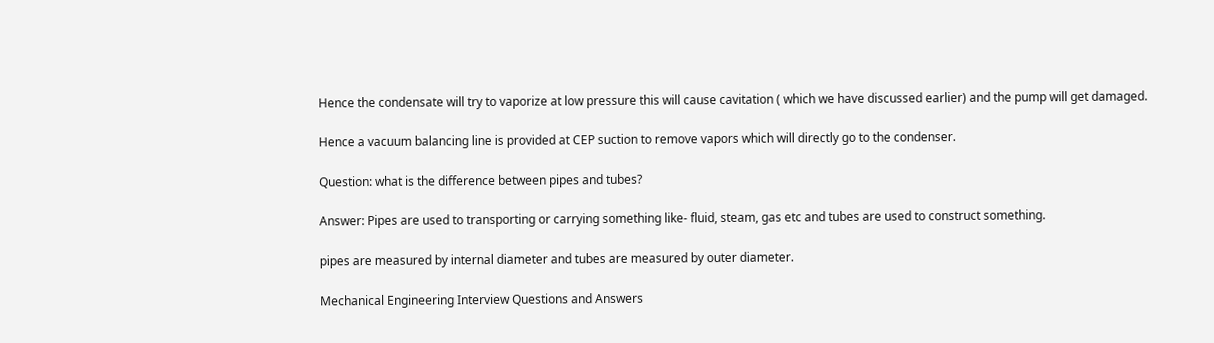Hence the condensate will try to vaporize at low pressure this will cause cavitation ( which we have discussed earlier) and the pump will get damaged.

Hence a vacuum balancing line is provided at CEP suction to remove vapors which will directly go to the condenser.

Question: what is the difference between pipes and tubes?

Answer: Pipes are used to transporting or carrying something like- fluid, steam, gas etc and tubes are used to construct something.

pipes are measured by internal diameter and tubes are measured by outer diameter.

Mechanical Engineering Interview Questions and Answers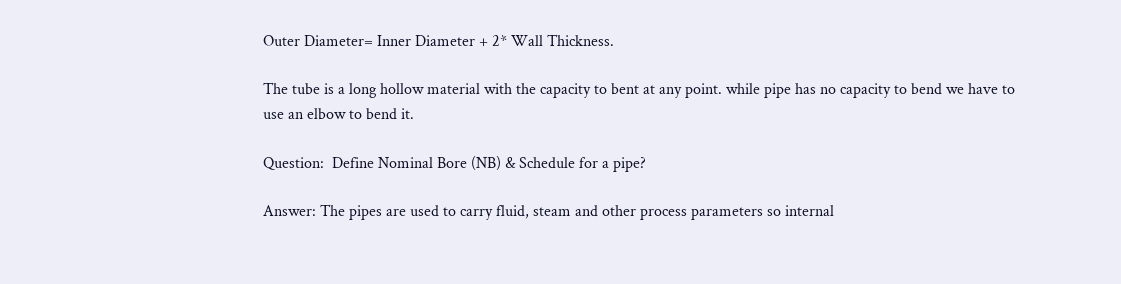Outer Diameter= Inner Diameter + 2* Wall Thickness.

The tube is a long hollow material with the capacity to bent at any point. while pipe has no capacity to bend we have to use an elbow to bend it.

Question:  Define Nominal Bore (NB) & Schedule for a pipe?

Answer: The pipes are used to carry fluid, steam and other process parameters so internal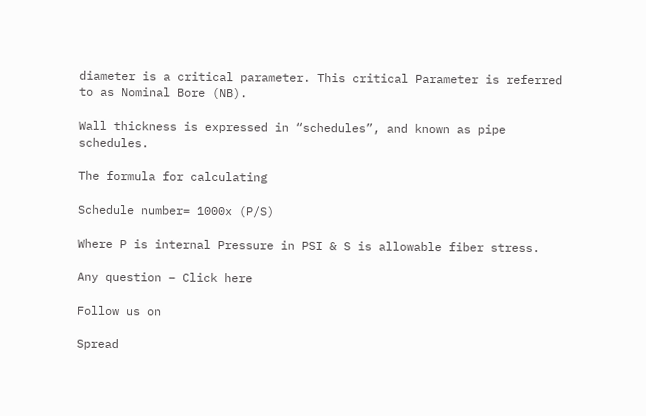diameter is a critical parameter. This critical Parameter is referred to as Nominal Bore (NB).

Wall thickness is expressed in “schedules”, and known as pipe schedules.

The formula for calculating

Schedule number= 1000x (P/S)

Where P is internal Pressure in PSI & S is allowable fiber stress.

Any question – Click here

Follow us on

Spread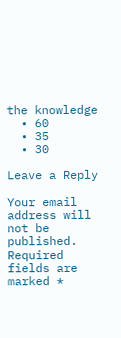the knowledge
  • 60
  • 35
  • 30

Leave a Reply

Your email address will not be published. Required fields are marked *